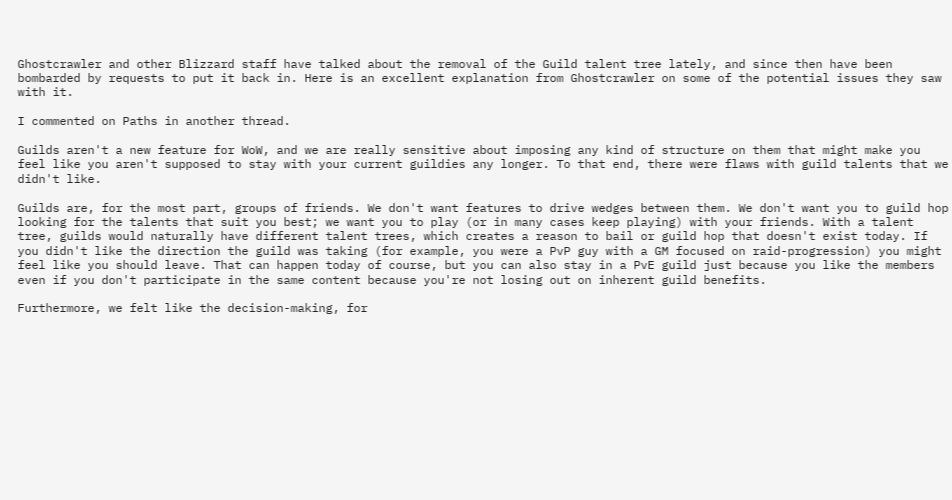Ghostcrawler and other Blizzard staff have talked about the removal of the Guild talent tree lately, and since then have been bombarded by requests to put it back in. Here is an excellent explanation from Ghostcrawler on some of the potential issues they saw with it.

I commented on Paths in another thread.

Guilds aren't a new feature for WoW, and we are really sensitive about imposing any kind of structure on them that might make you feel like you aren't supposed to stay with your current guildies any longer. To that end, there were flaws with guild talents that we didn't like.

Guilds are, for the most part, groups of friends. We don't want features to drive wedges between them. We don't want you to guild hop looking for the talents that suit you best; we want you to play (or in many cases keep playing) with your friends. With a talent tree, guilds would naturally have different talent trees, which creates a reason to bail or guild hop that doesn't exist today. If you didn't like the direction the guild was taking (for example, you were a PvP guy with a GM focused on raid-progression) you might feel like you should leave. That can happen today of course, but you can also stay in a PvE guild just because you like the members even if you don't participate in the same content because you're not losing out on inherent guild benefits.

Furthermore, we felt like the decision-making, for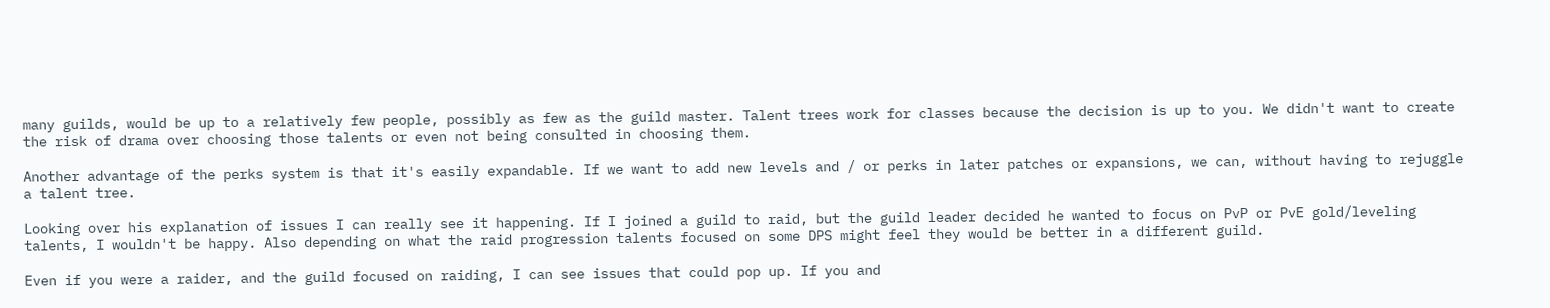many guilds, would be up to a relatively few people, possibly as few as the guild master. Talent trees work for classes because the decision is up to you. We didn't want to create the risk of drama over choosing those talents or even not being consulted in choosing them.

Another advantage of the perks system is that it's easily expandable. If we want to add new levels and / or perks in later patches or expansions, we can, without having to rejuggle a talent tree.

Looking over his explanation of issues I can really see it happening. If I joined a guild to raid, but the guild leader decided he wanted to focus on PvP or PvE gold/leveling talents, I wouldn't be happy. Also depending on what the raid progression talents focused on some DPS might feel they would be better in a different guild.

Even if you were a raider, and the guild focused on raiding, I can see issues that could pop up. If you and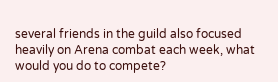several friends in the guild also focused heavily on Arena combat each week, what would you do to compete?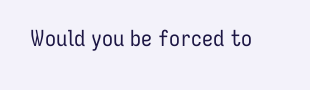Would you be forced to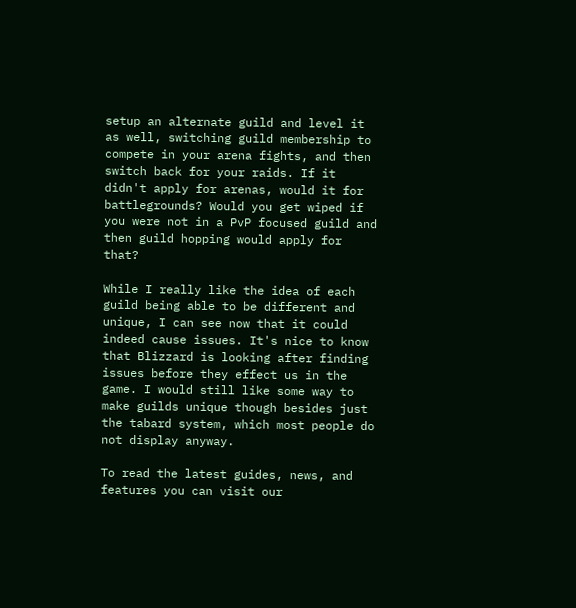setup an alternate guild and level it as well, switching guild membership to compete in your arena fights, and then switch back for your raids. If it didn't apply for arenas, would it for battlegrounds? Would you get wiped if you were not in a PvP focused guild and then guild hopping would apply for that?

While I really like the idea of each guild being able to be different and unique, I can see now that it could indeed cause issues. It's nice to know that Blizzard is looking after finding issues before they effect us in the game. I would still like some way to make guilds unique though besides just the tabard system, which most people do not display anyway.

To read the latest guides, news, and features you can visit our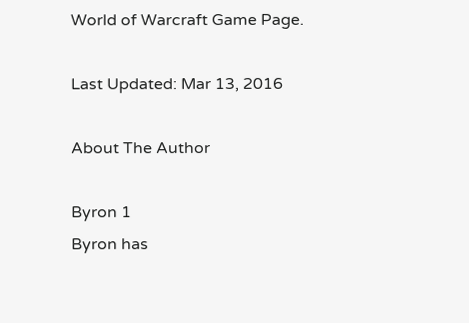World of Warcraft Game Page.

Last Updated: Mar 13, 2016

About The Author

Byron 1
Byron has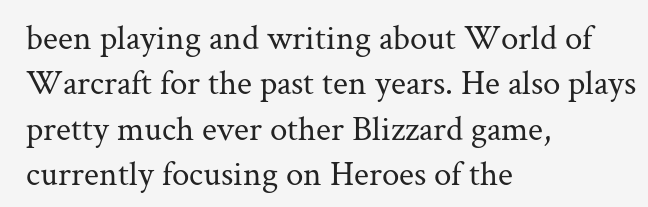been playing and writing about World of Warcraft for the past ten years. He also plays pretty much ever other Blizzard game, currently focusing on Heroes of the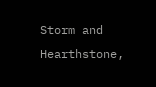Storm and Hearthstone,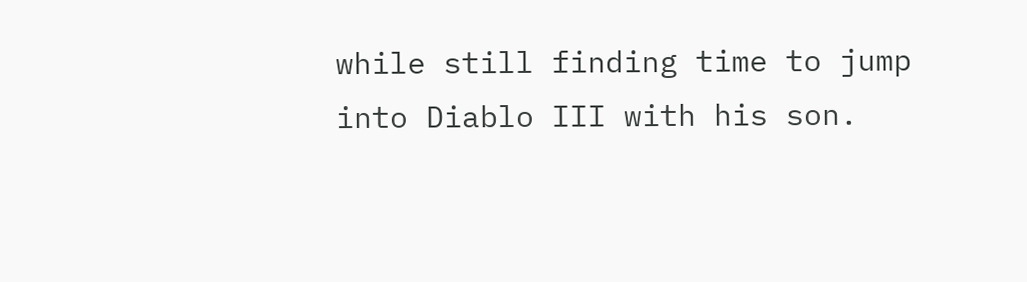while still finding time to jump into Diablo III with his son.